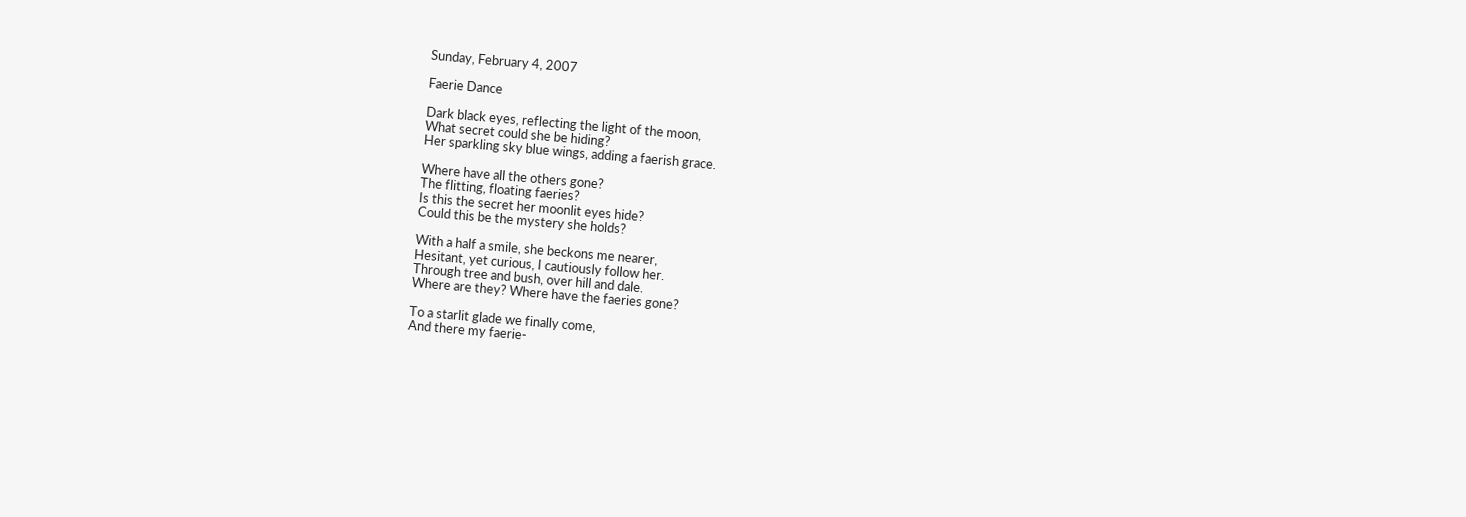Sunday, February 4, 2007

Faerie Dance

Dark black eyes, reflecting the light of the moon,
What secret could she be hiding?
Her sparkling sky blue wings, adding a faerish grace.

Where have all the others gone?
The flitting, floating faeries?
Is this the secret her moonlit eyes hide?
Could this be the mystery she holds?

With a half a smile, she beckons me nearer,
Hesitant, yet curious, I cautiously follow her.
Through tree and bush, over hill and dale.
Where are they? Where have the faeries gone?

To a starlit glade we finally come,
And there my faerie-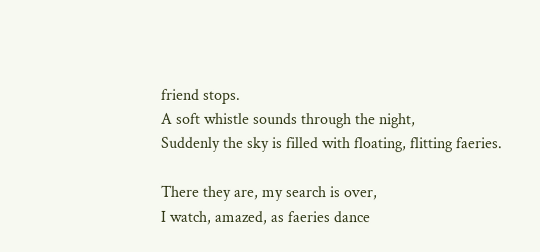friend stops.
A soft whistle sounds through the night,
Suddenly the sky is filled with floating, flitting faeries.

There they are, my search is over,
I watch, amazed, as faeries dance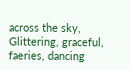across the sky,
Glittering, graceful, faeries, dancing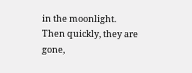in the moonlight.
Then quickly, they are gone,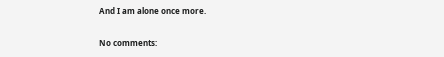And I am alone once more.

No comments: